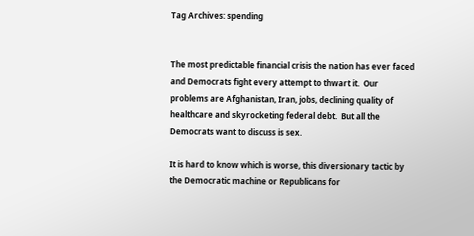Tag Archives: spending


The most predictable financial crisis the nation has ever faced and Democrats fight every attempt to thwart it.  Our problems are Afghanistan, Iran, jobs, declining quality of healthcare and skyrocketing federal debt.  But all the Democrats want to discuss is sex.

It is hard to know which is worse, this diversionary tactic by the Democratic machine or Republicans for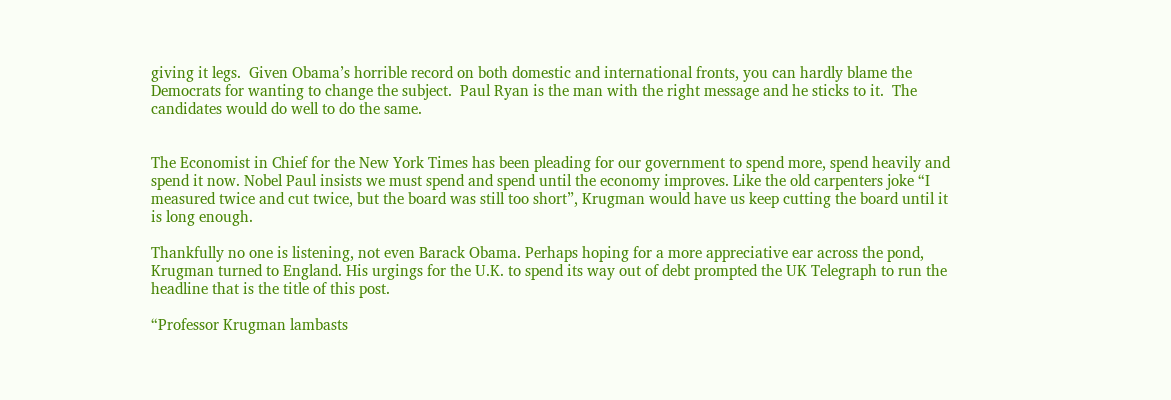giving it legs.  Given Obama’s horrible record on both domestic and international fronts, you can hardly blame the Democrats for wanting to change the subject.  Paul Ryan is the man with the right message and he sticks to it.  The candidates would do well to do the same.


The Economist in Chief for the New York Times has been pleading for our government to spend more, spend heavily and spend it now. Nobel Paul insists we must spend and spend until the economy improves. Like the old carpenters joke “I measured twice and cut twice, but the board was still too short”, Krugman would have us keep cutting the board until it is long enough.

Thankfully no one is listening, not even Barack Obama. Perhaps hoping for a more appreciative ear across the pond, Krugman turned to England. His urgings for the U.K. to spend its way out of debt prompted the UK Telegraph to run the headline that is the title of this post.

“Professor Krugman lambasts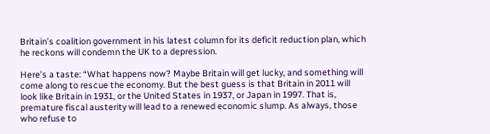Britain’s coalition government in his latest column for its deficit reduction plan, which he reckons will condemn the UK to a depression.

Here’s a taste: “What happens now? Maybe Britain will get lucky, and something will come along to rescue the economy. But the best guess is that Britain in 2011 will look like Britain in 1931, or the United States in 1937, or Japan in 1997. That is, premature fiscal austerity will lead to a renewed economic slump. As always, those who refuse to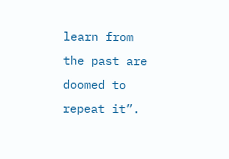learn from the past are doomed to repeat it”.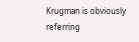Krugman is obviously referring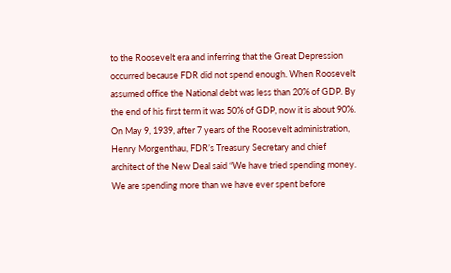to the Roosevelt era and inferring that the Great Depression occurred because FDR did not spend enough. When Roosevelt assumed office the National debt was less than 20% of GDP. By the end of his first term it was 50% of GDP, now it is about 90%. On May 9, 1939, after 7 years of the Roosevelt administration, Henry Morgenthau, FDR’s Treasury Secretary and chief architect of the New Deal said “We have tried spending money. We are spending more than we have ever spent before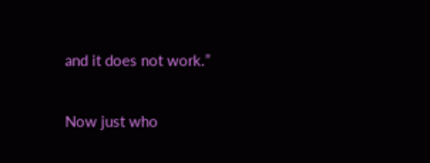and it does not work.”

Now just who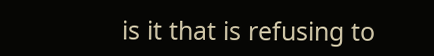is it that is refusing to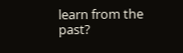learn from the past?